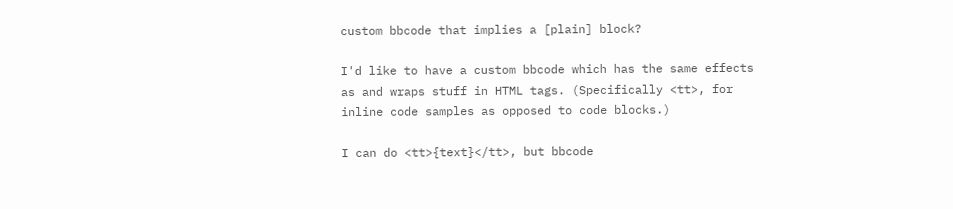custom bbcode that implies a [plain] block?

I'd like to have a custom bbcode which has the same effects as and wraps stuff in HTML tags. (Specifically <tt>, for inline code samples as opposed to code blocks.)

I can do <tt>{text}</tt>, but bbcode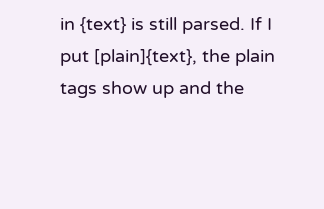in {text} is still parsed. If I put [plain]{text}, the plain tags show up and the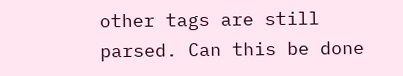other tags are still parsed. Can this be done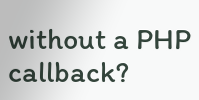without a PHP callback?